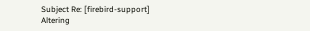Subject Re: [firebird-support] Altering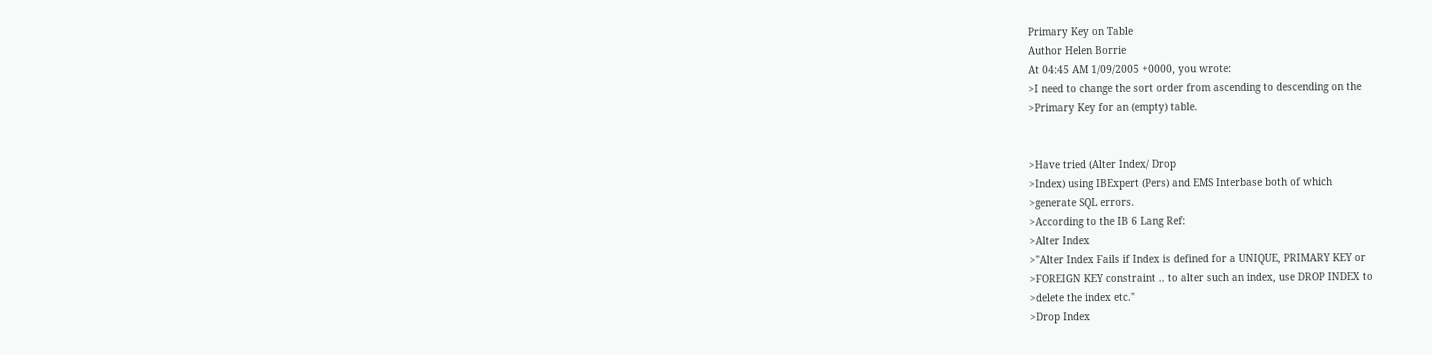Primary Key on Table
Author Helen Borrie
At 04:45 AM 1/09/2005 +0000, you wrote:
>I need to change the sort order from ascending to descending on the
>Primary Key for an (empty) table.


>Have tried (Alter Index/ Drop
>Index) using IBExpert (Pers) and EMS Interbase both of which
>generate SQL errors.
>According to the IB 6 Lang Ref:
>Alter Index
>"Alter Index Fails if Index is defined for a UNIQUE, PRIMARY KEY or
>FOREIGN KEY constraint .. to alter such an index, use DROP INDEX to
>delete the index etc."
>Drop Index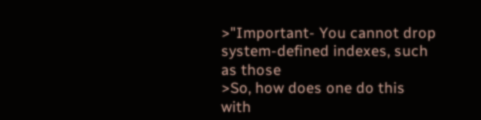>"Important- You cannot drop system-defined indexes, such as those
>So, how does one do this with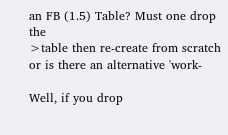an FB (1.5) Table? Must one drop the
>table then re-create from scratch or is there an alternative 'work-

Well, if you drop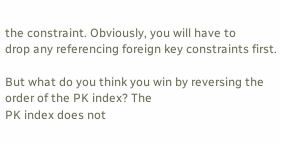the constraint. Obviously, you will have to
drop any referencing foreign key constraints first.

But what do you think you win by reversing the order of the PK index? The
PK index does not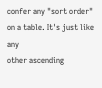confer any "sort order" on a table. It's just like any
other ascending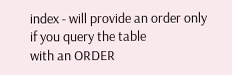index - will provide an order only if you query the table
with an ORDER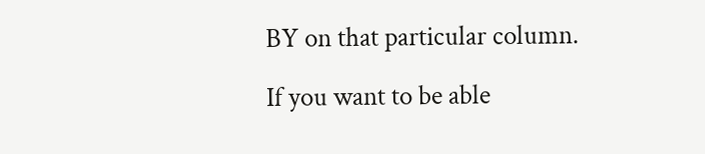BY on that particular column.

If you want to be able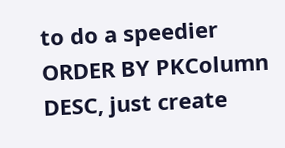to do a speedier ORDER BY PKColumn DESC, just create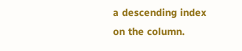a descending index on the column.